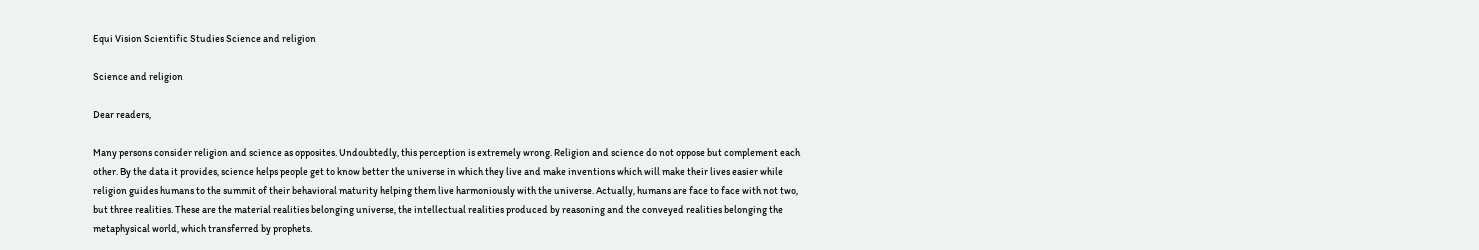Equi Vision Scientific Studies Science and religion

Science and religion

Dear readers,

Many persons consider religion and science as opposites. Undoubtedly, this perception is extremely wrong. Religion and science do not oppose but complement each other. By the data it provides, science helps people get to know better the universe in which they live and make inventions which will make their lives easier while religion guides humans to the summit of their behavioral maturity helping them live harmoniously with the universe. Actually, humans are face to face with not two, but three realities. These are the material realities belonging universe, the intellectual realities produced by reasoning and the conveyed realities belonging the metaphysical world, which transferred by prophets.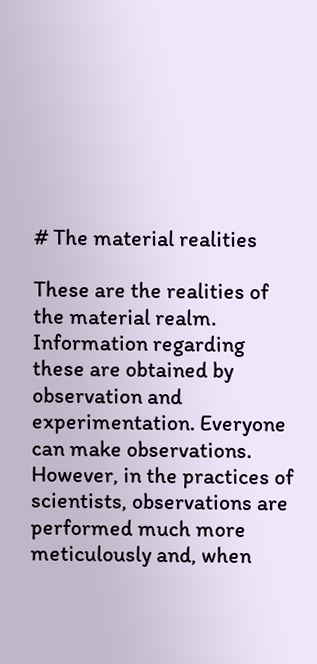# The material realities

These are the realities of the material realm. Information regarding these are obtained by observation and experimentation. Everyone can make observations. However, in the practices of scientists, observations are performed much more meticulously and, when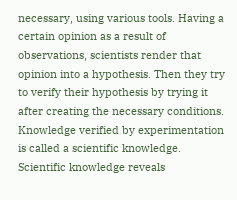necessary, using various tools. Having a certain opinion as a result of observations, scientists render that opinion into a hypothesis. Then they try to verify their hypothesis by trying it after creating the necessary conditions. Knowledge verified by experimentation is called a scientific knowledge. Scientific knowledge reveals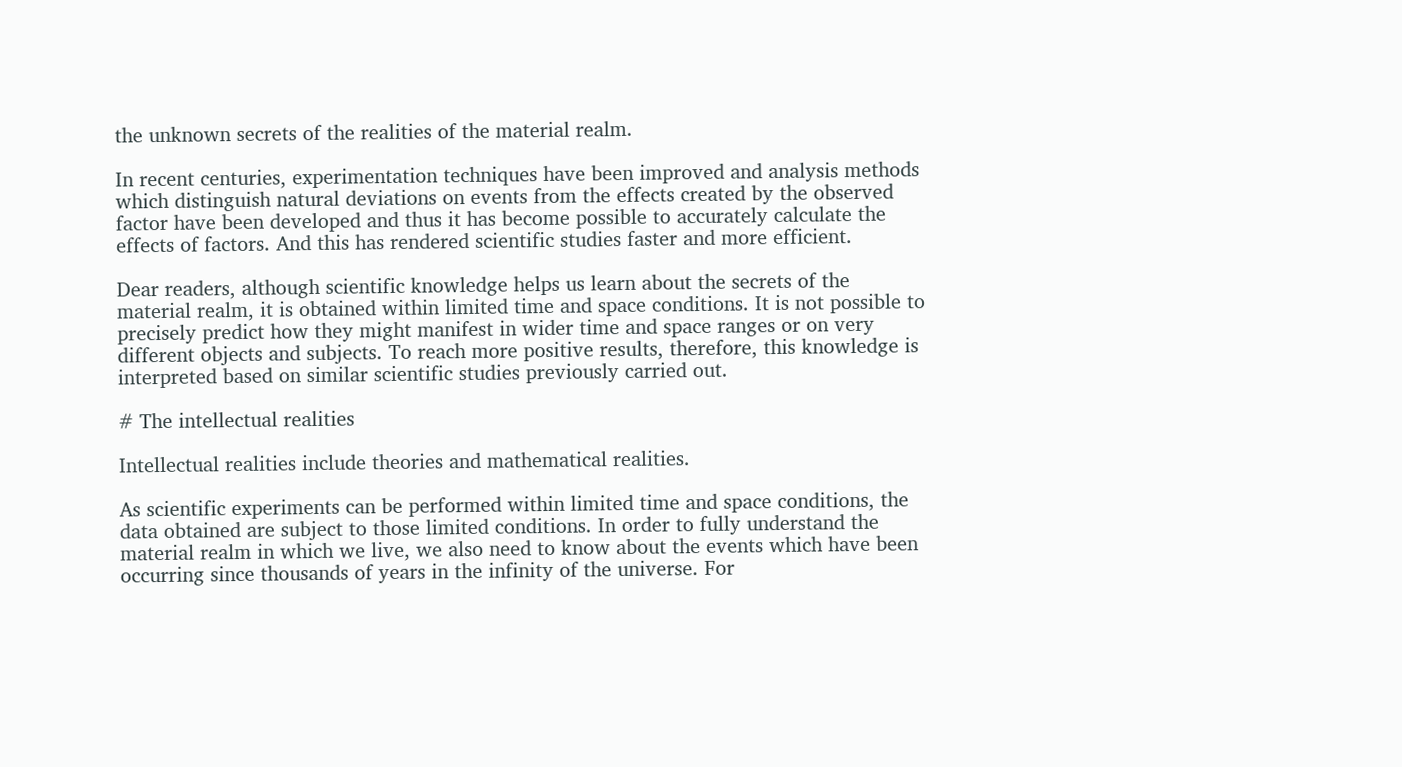the unknown secrets of the realities of the material realm.

In recent centuries, experimentation techniques have been improved and analysis methods which distinguish natural deviations on events from the effects created by the observed factor have been developed and thus it has become possible to accurately calculate the effects of factors. And this has rendered scientific studies faster and more efficient.

Dear readers, although scientific knowledge helps us learn about the secrets of the material realm, it is obtained within limited time and space conditions. It is not possible to precisely predict how they might manifest in wider time and space ranges or on very different objects and subjects. To reach more positive results, therefore, this knowledge is interpreted based on similar scientific studies previously carried out.

# The intellectual realities

Intellectual realities include theories and mathematical realities.

As scientific experiments can be performed within limited time and space conditions, the data obtained are subject to those limited conditions. In order to fully understand the material realm in which we live, we also need to know about the events which have been occurring since thousands of years in the infinity of the universe. For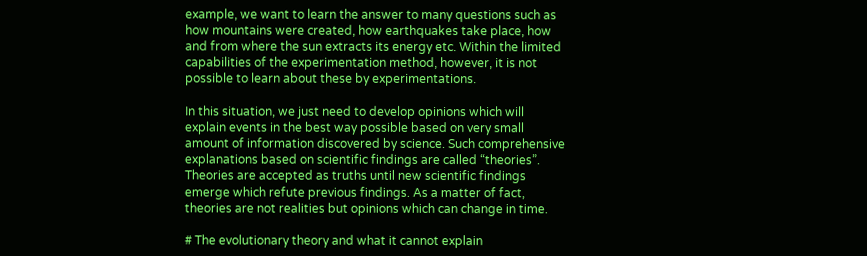example, we want to learn the answer to many questions such as how mountains were created, how earthquakes take place, how and from where the sun extracts its energy etc. Within the limited capabilities of the experimentation method, however, it is not possible to learn about these by experimentations.

In this situation, we just need to develop opinions which will explain events in the best way possible based on very small amount of information discovered by science. Such comprehensive explanations based on scientific findings are called “theories”. Theories are accepted as truths until new scientific findings emerge which refute previous findings. As a matter of fact, theories are not realities but opinions which can change in time.

# The evolutionary theory and what it cannot explain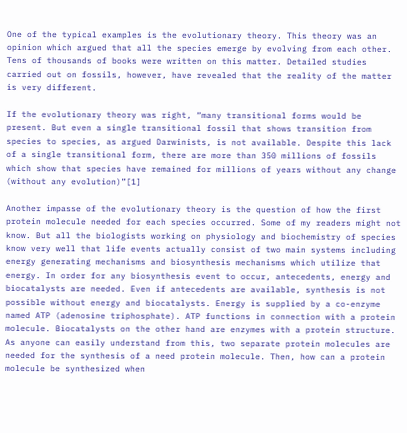One of the typical examples is the evolutionary theory. This theory was an opinion which argued that all the species emerge by evolving from each other. Tens of thousands of books were written on this matter. Detailed studies carried out on fossils, however, have revealed that the reality of the matter is very different.

If the evolutionary theory was right, “many transitional forms would be present. But even a single transitional fossil that shows transition from species to species, as argued Darwinists, is not available. Despite this lack of a single transitional form, there are more than 350 millions of fossils which show that species have remained for millions of years without any change (without any evolution)”[1]

Another impasse of the evolutionary theory is the question of how the first protein molecule needed for each species occurred. Some of my readers might not know. But all the biologists working on physiology and biochemistry of species know very well that life events actually consist of two main systems including energy generating mechanisms and biosynthesis mechanisms which utilize that energy. In order for any biosynthesis event to occur, antecedents, energy and biocatalysts are needed. Even if antecedents are available, synthesis is not possible without energy and biocatalysts. Energy is supplied by a co-enzyme named ATP (adenosine triphosphate). ATP functions in connection with a protein molecule. Biocatalysts on the other hand are enzymes with a protein structure. As anyone can easily understand from this, two separate protein molecules are needed for the synthesis of a need protein molecule. Then, how can a protein molecule be synthesized when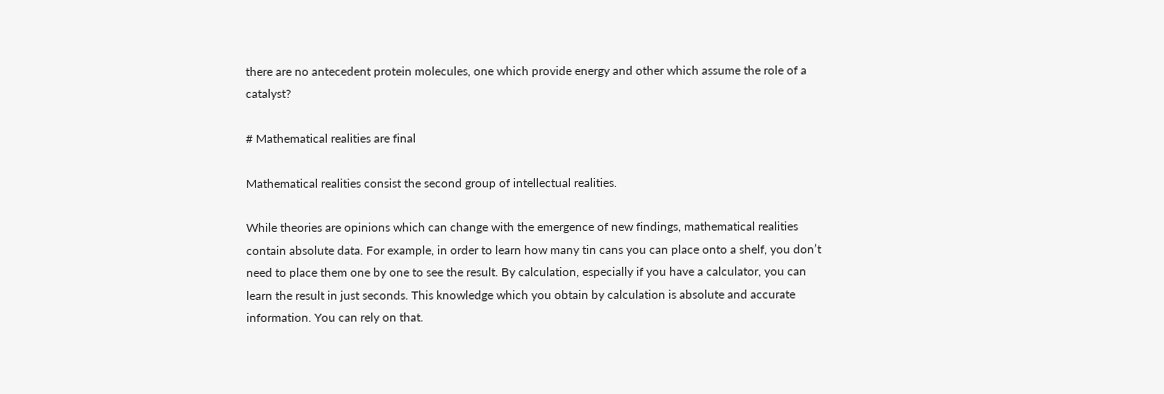there are no antecedent protein molecules, one which provide energy and other which assume the role of a catalyst?

# Mathematical realities are final

Mathematical realities consist the second group of intellectual realities.

While theories are opinions which can change with the emergence of new findings, mathematical realities contain absolute data. For example, in order to learn how many tin cans you can place onto a shelf, you don’t need to place them one by one to see the result. By calculation, especially if you have a calculator, you can learn the result in just seconds. This knowledge which you obtain by calculation is absolute and accurate information. You can rely on that.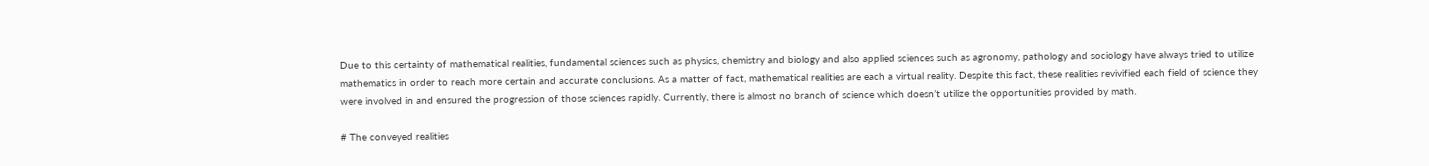Due to this certainty of mathematical realities, fundamental sciences such as physics, chemistry and biology and also applied sciences such as agronomy, pathology and sociology have always tried to utilize mathematics in order to reach more certain and accurate conclusions. As a matter of fact, mathematical realities are each a virtual reality. Despite this fact, these realities revivified each field of science they were involved in and ensured the progression of those sciences rapidly. Currently, there is almost no branch of science which doesn’t utilize the opportunities provided by math.

# The conveyed realities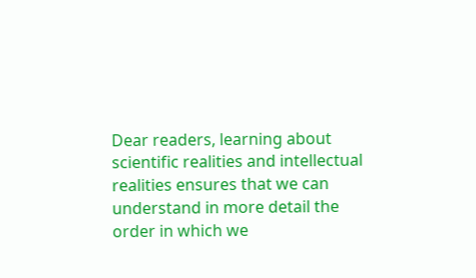Dear readers, learning about scientific realities and intellectual realities ensures that we can understand in more detail the order in which we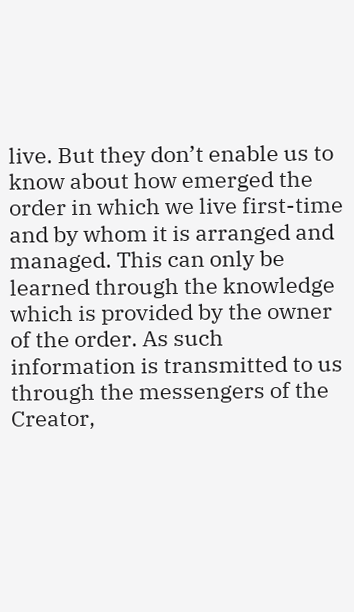live. But they don’t enable us to know about how emerged the order in which we live first-time and by whom it is arranged and managed. This can only be learned through the knowledge which is provided by the owner of the order. As such information is transmitted to us through the messengers of the Creator,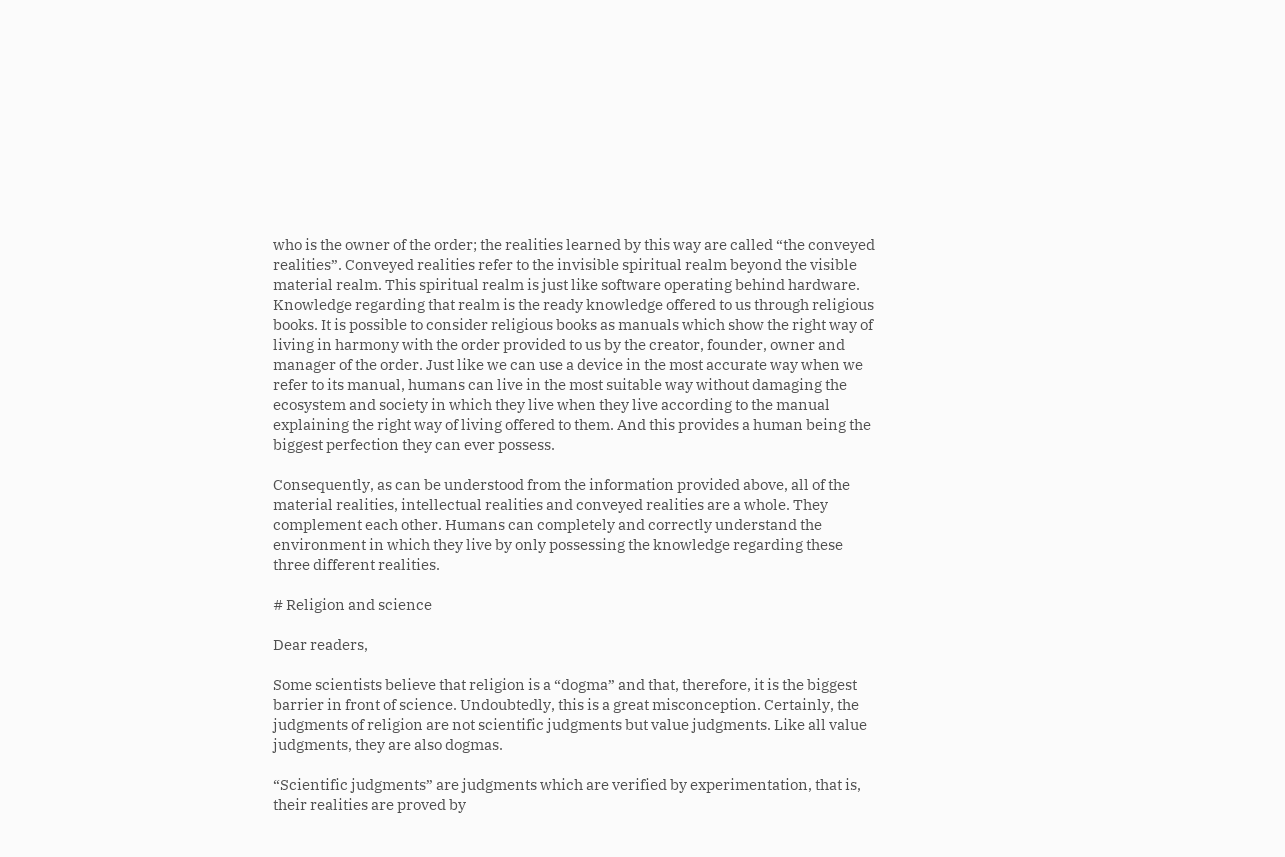who is the owner of the order; the realities learned by this way are called “the conveyed realities”. Conveyed realities refer to the invisible spiritual realm beyond the visible material realm. This spiritual realm is just like software operating behind hardware. Knowledge regarding that realm is the ready knowledge offered to us through religious books. It is possible to consider religious books as manuals which show the right way of living in harmony with the order provided to us by the creator, founder, owner and manager of the order. Just like we can use a device in the most accurate way when we refer to its manual, humans can live in the most suitable way without damaging the ecosystem and society in which they live when they live according to the manual explaining the right way of living offered to them. And this provides a human being the biggest perfection they can ever possess.

Consequently, as can be understood from the information provided above, all of the material realities, intellectual realities and conveyed realities are a whole. They complement each other. Humans can completely and correctly understand the environment in which they live by only possessing the knowledge regarding these three different realities.

# Religion and science

Dear readers,

Some scientists believe that religion is a “dogma” and that, therefore, it is the biggest barrier in front of science. Undoubtedly, this is a great misconception. Certainly, the judgments of religion are not scientific judgments but value judgments. Like all value judgments, they are also dogmas.

“Scientific judgments” are judgments which are verified by experimentation, that is, their realities are proved by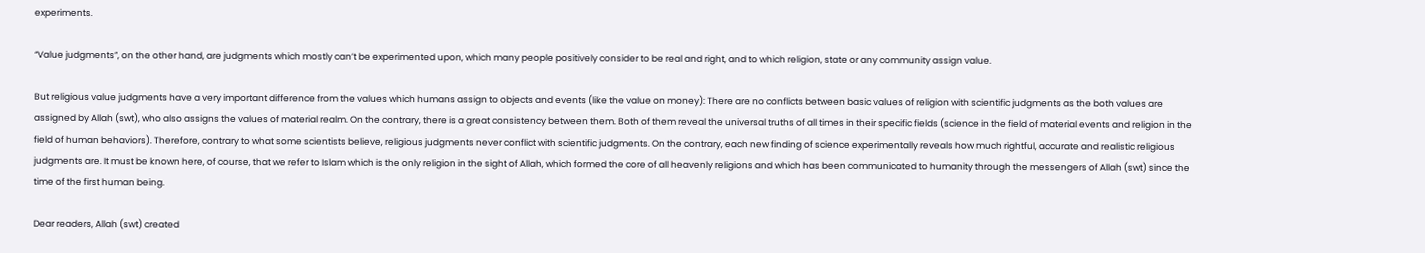experiments.

“Value judgments”, on the other hand, are judgments which mostly can’t be experimented upon, which many people positively consider to be real and right, and to which religion, state or any community assign value.

But religious value judgments have a very important difference from the values which humans assign to objects and events (like the value on money): There are no conflicts between basic values of religion with scientific judgments as the both values are assigned by Allah (swt), who also assigns the values of material realm. On the contrary, there is a great consistency between them. Both of them reveal the universal truths of all times in their specific fields (science in the field of material events and religion in the field of human behaviors). Therefore, contrary to what some scientists believe, religious judgments never conflict with scientific judgments. On the contrary, each new finding of science experimentally reveals how much rightful, accurate and realistic religious judgments are. It must be known here, of course, that we refer to Islam which is the only religion in the sight of Allah, which formed the core of all heavenly religions and which has been communicated to humanity through the messengers of Allah (swt) since the time of the first human being.

Dear readers, Allah (swt) created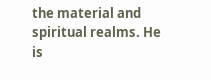the material and spiritual realms. He is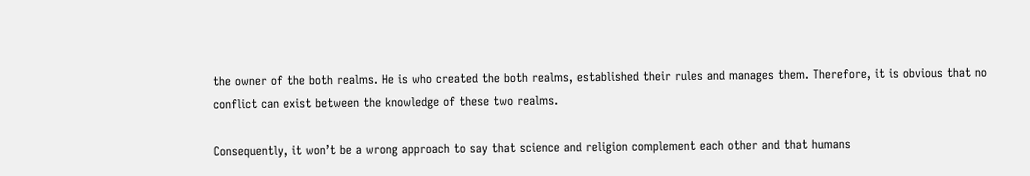the owner of the both realms. He is who created the both realms, established their rules and manages them. Therefore, it is obvious that no conflict can exist between the knowledge of these two realms.

Consequently, it won’t be a wrong approach to say that science and religion complement each other and that humans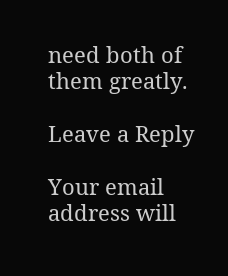need both of them greatly.

Leave a Reply

Your email address will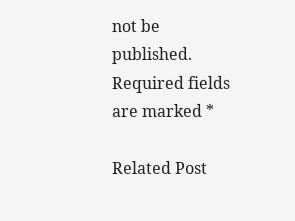not be published. Required fields are marked *

Related Post